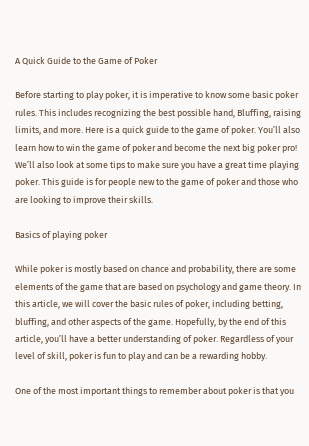A Quick Guide to the Game of Poker

Before starting to play poker, it is imperative to know some basic poker rules. This includes recognizing the best possible hand, Bluffing, raising limits, and more. Here is a quick guide to the game of poker. You’ll also learn how to win the game of poker and become the next big poker pro! We’ll also look at some tips to make sure you have a great time playing poker. This guide is for people new to the game of poker and those who are looking to improve their skills.

Basics of playing poker

While poker is mostly based on chance and probability, there are some elements of the game that are based on psychology and game theory. In this article, we will cover the basic rules of poker, including betting, bluffing, and other aspects of the game. Hopefully, by the end of this article, you’ll have a better understanding of poker. Regardless of your level of skill, poker is fun to play and can be a rewarding hobby.

One of the most important things to remember about poker is that you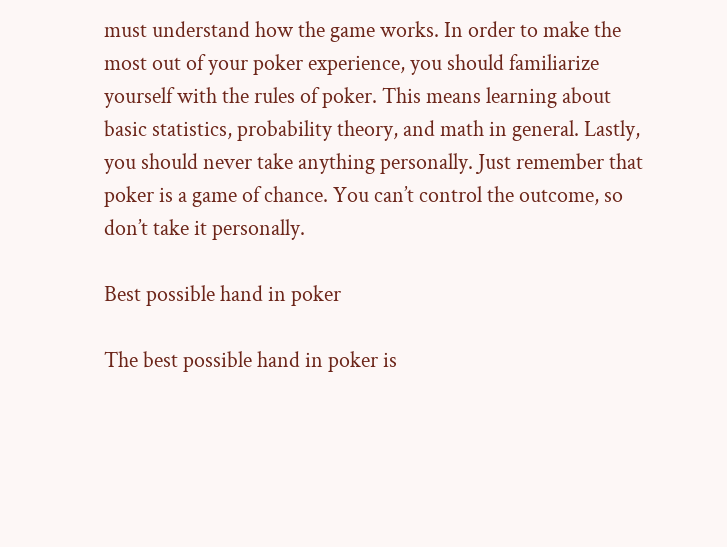must understand how the game works. In order to make the most out of your poker experience, you should familiarize yourself with the rules of poker. This means learning about basic statistics, probability theory, and math in general. Lastly, you should never take anything personally. Just remember that poker is a game of chance. You can’t control the outcome, so don’t take it personally.

Best possible hand in poker

The best possible hand in poker is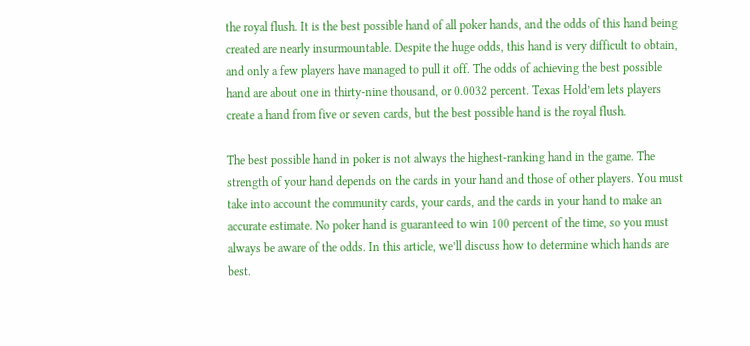the royal flush. It is the best possible hand of all poker hands, and the odds of this hand being created are nearly insurmountable. Despite the huge odds, this hand is very difficult to obtain, and only a few players have managed to pull it off. The odds of achieving the best possible hand are about one in thirty-nine thousand, or 0.0032 percent. Texas Hold’em lets players create a hand from five or seven cards, but the best possible hand is the royal flush.

The best possible hand in poker is not always the highest-ranking hand in the game. The strength of your hand depends on the cards in your hand and those of other players. You must take into account the community cards, your cards, and the cards in your hand to make an accurate estimate. No poker hand is guaranteed to win 100 percent of the time, so you must always be aware of the odds. In this article, we’ll discuss how to determine which hands are best.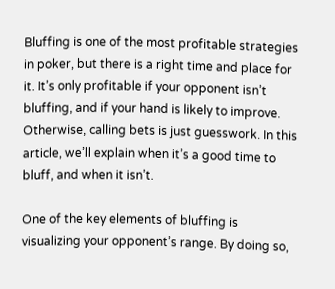Bluffing is one of the most profitable strategies in poker, but there is a right time and place for it. It’s only profitable if your opponent isn’t bluffing, and if your hand is likely to improve. Otherwise, calling bets is just guesswork. In this article, we’ll explain when it’s a good time to bluff, and when it isn’t.

One of the key elements of bluffing is visualizing your opponent’s range. By doing so,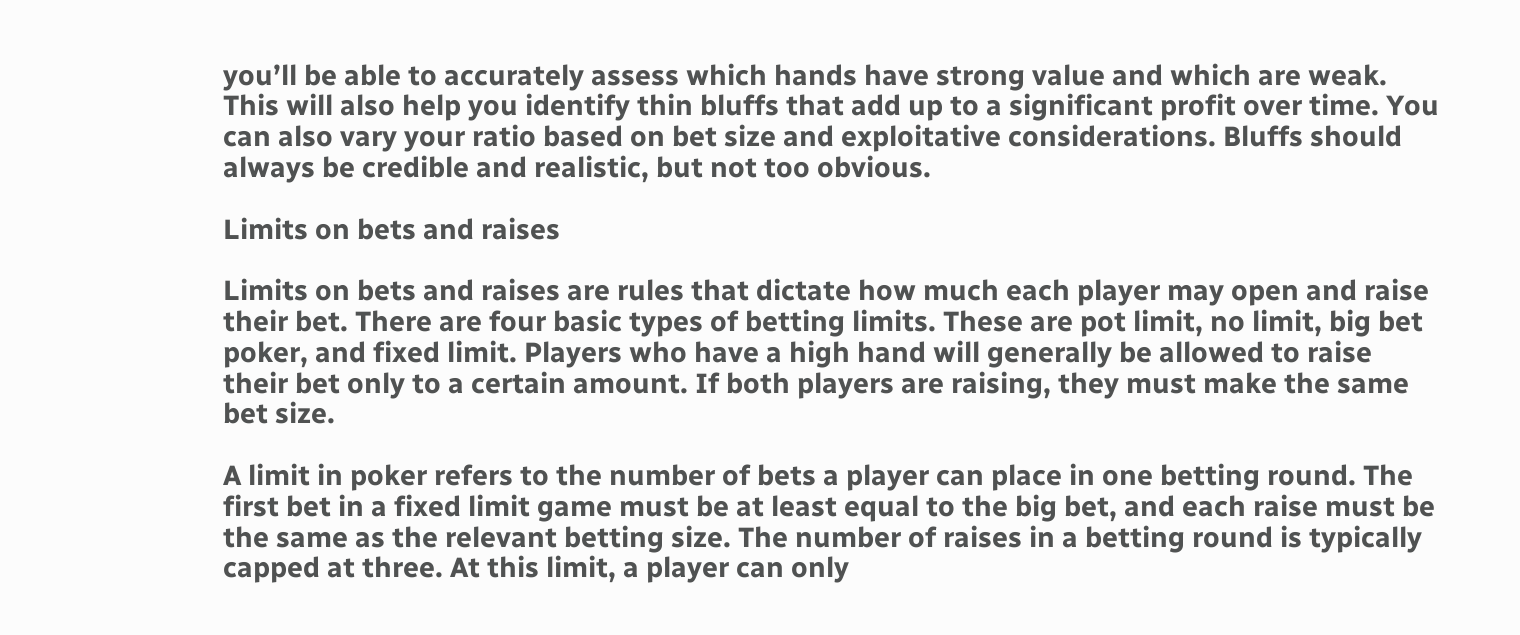you’ll be able to accurately assess which hands have strong value and which are weak. This will also help you identify thin bluffs that add up to a significant profit over time. You can also vary your ratio based on bet size and exploitative considerations. Bluffs should always be credible and realistic, but not too obvious.

Limits on bets and raises

Limits on bets and raises are rules that dictate how much each player may open and raise their bet. There are four basic types of betting limits. These are pot limit, no limit, big bet poker, and fixed limit. Players who have a high hand will generally be allowed to raise their bet only to a certain amount. If both players are raising, they must make the same bet size.

A limit in poker refers to the number of bets a player can place in one betting round. The first bet in a fixed limit game must be at least equal to the big bet, and each raise must be the same as the relevant betting size. The number of raises in a betting round is typically capped at three. At this limit, a player can only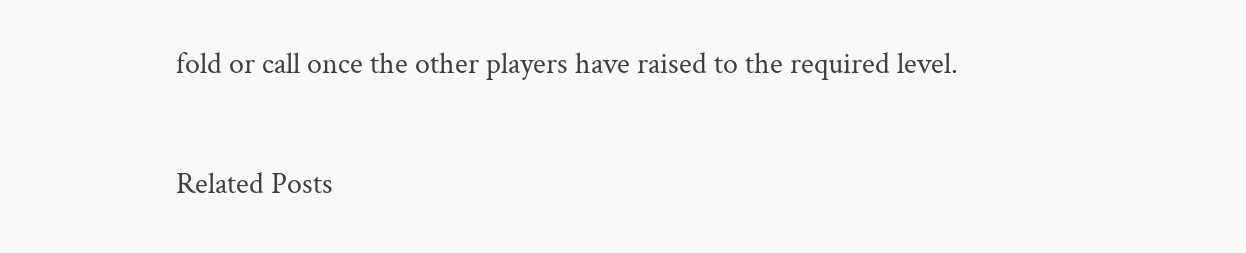fold or call once the other players have raised to the required level.

Related Posts